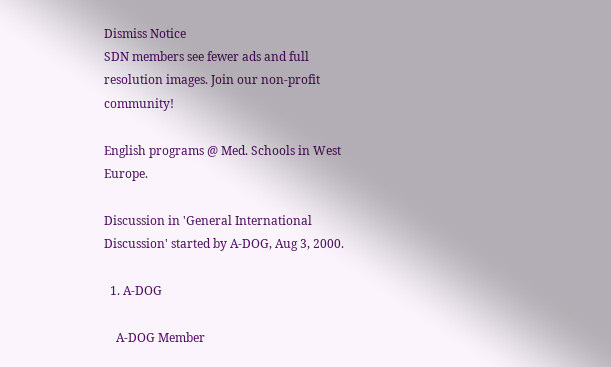Dismiss Notice
SDN members see fewer ads and full resolution images. Join our non-profit community!

English programs @ Med. Schools in West Europe.

Discussion in 'General International Discussion' started by A-DOG, Aug 3, 2000.

  1. A-DOG

    A-DOG Member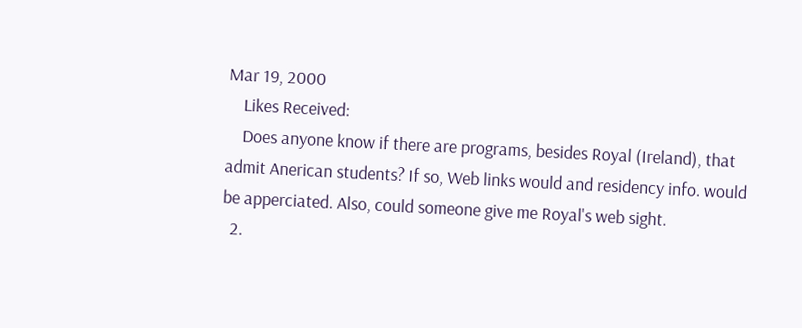Mar 19, 2000
    Likes Received:
    Does anyone know if there are programs, besides Royal (Ireland), that admit Anerican students? If so, Web links would and residency info. would be apperciated. Also, could someone give me Royal's web sight.
  2.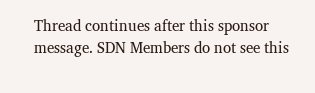Thread continues after this sponsor message. SDN Members do not see this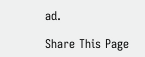ad.

Share This Page